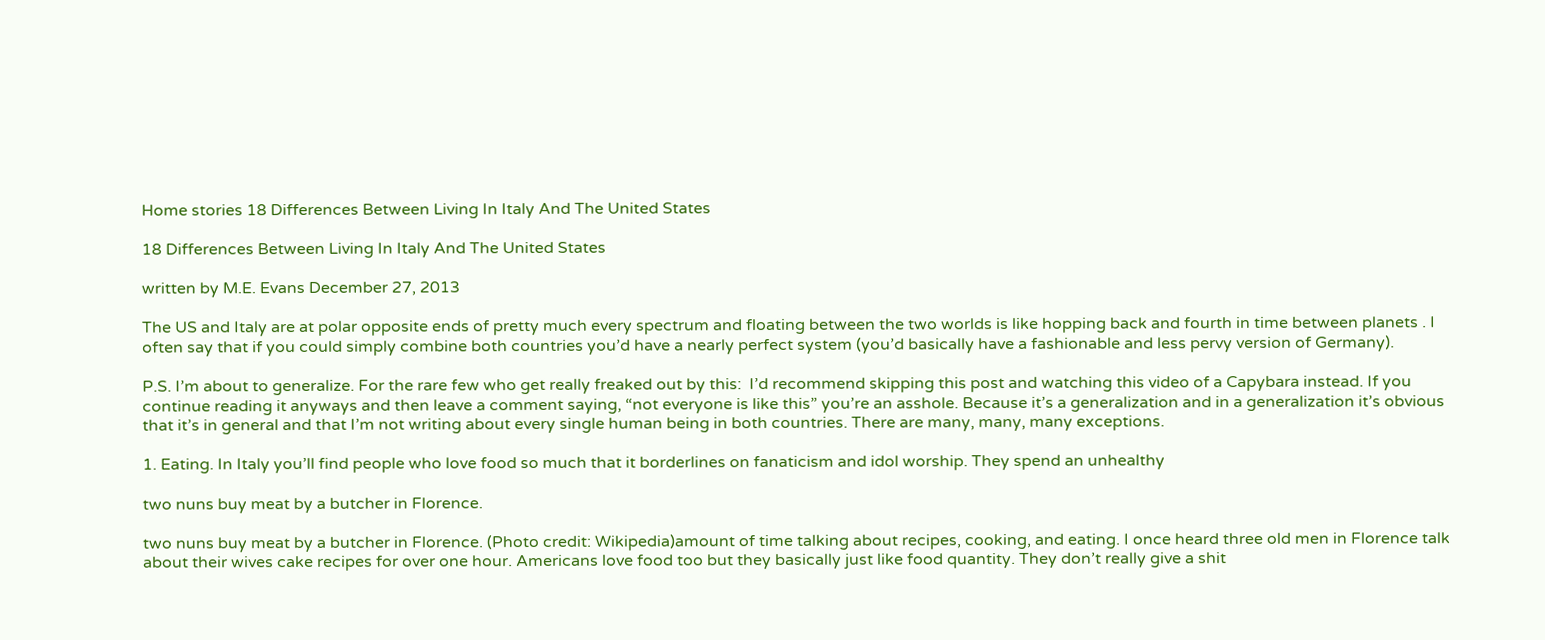Home stories 18 Differences Between Living In Italy And The United States

18 Differences Between Living In Italy And The United States

written by M.E. Evans December 27, 2013

The US and Italy are at polar opposite ends of pretty much every spectrum and floating between the two worlds is like hopping back and fourth in time between planets . I often say that if you could simply combine both countries you’d have a nearly perfect system (you’d basically have a fashionable and less pervy version of Germany).

P.S. I’m about to generalize. For the rare few who get really freaked out by this:  I’d recommend skipping this post and watching this video of a Capybara instead. If you continue reading it anyways and then leave a comment saying, “not everyone is like this” you’re an asshole. Because it’s a generalization and in a generalization it’s obvious that it’s in general and that I’m not writing about every single human being in both countries. There are many, many, many exceptions.

1. Eating. In Italy you’ll find people who love food so much that it borderlines on fanaticism and idol worship. They spend an unhealthy

two nuns buy meat by a butcher in Florence.

two nuns buy meat by a butcher in Florence. (Photo credit: Wikipedia)amount of time talking about recipes, cooking, and eating. I once heard three old men in Florence talk about their wives cake recipes for over one hour. Americans love food too but they basically just like food quantity. They don’t really give a shit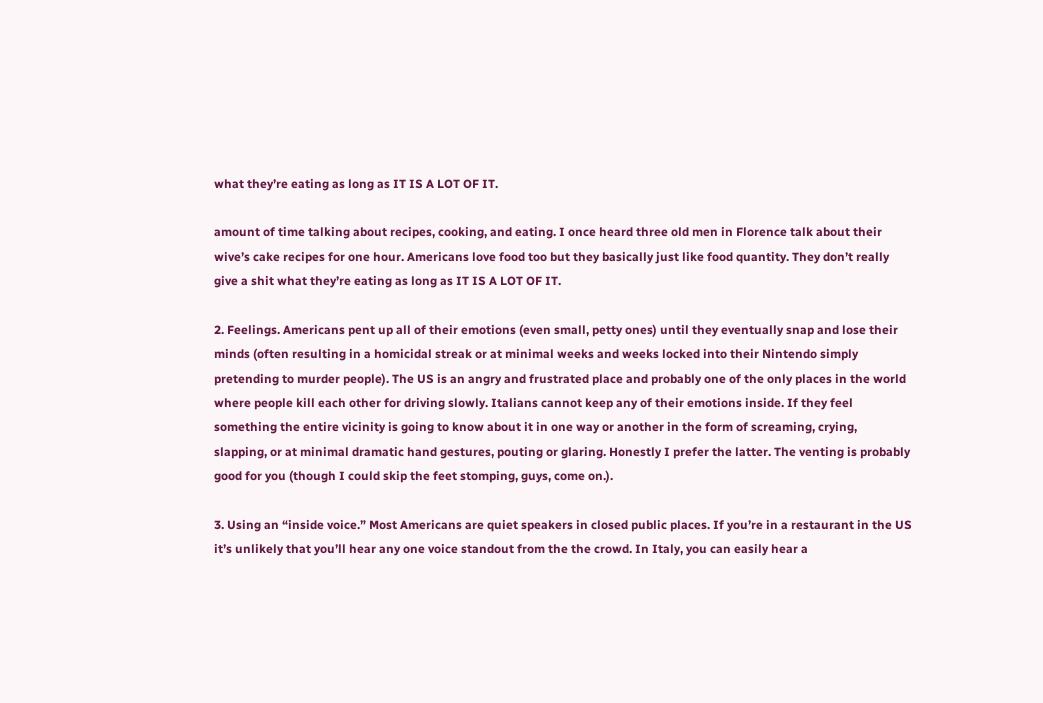what they’re eating as long as IT IS A LOT OF IT.

amount of time talking about recipes, cooking, and eating. I once heard three old men in Florence talk about their wive’s cake recipes for one hour. Americans love food too but they basically just like food quantity. They don’t really give a shit what they’re eating as long as IT IS A LOT OF IT.

2. Feelings. Americans pent up all of their emotions (even small, petty ones) until they eventually snap and lose their minds (often resulting in a homicidal streak or at minimal weeks and weeks locked into their Nintendo simply pretending to murder people). The US is an angry and frustrated place and probably one of the only places in the world where people kill each other for driving slowly. Italians cannot keep any of their emotions inside. If they feel something the entire vicinity is going to know about it in one way or another in the form of screaming, crying, slapping, or at minimal dramatic hand gestures, pouting or glaring. Honestly I prefer the latter. The venting is probably good for you (though I could skip the feet stomping, guys, come on.).

3. Using an “inside voice.” Most Americans are quiet speakers in closed public places. If you’re in a restaurant in the US it’s unlikely that you’ll hear any one voice standout from the the crowd. In Italy, you can easily hear a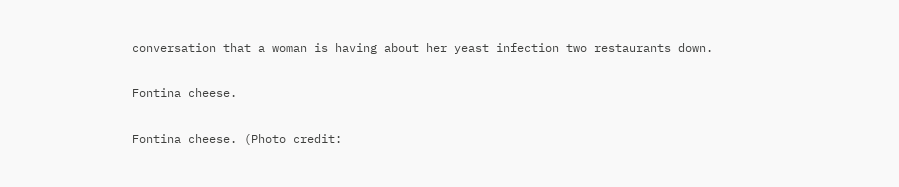conversation that a woman is having about her yeast infection two restaurants down.

Fontina cheese.

Fontina cheese. (Photo credit: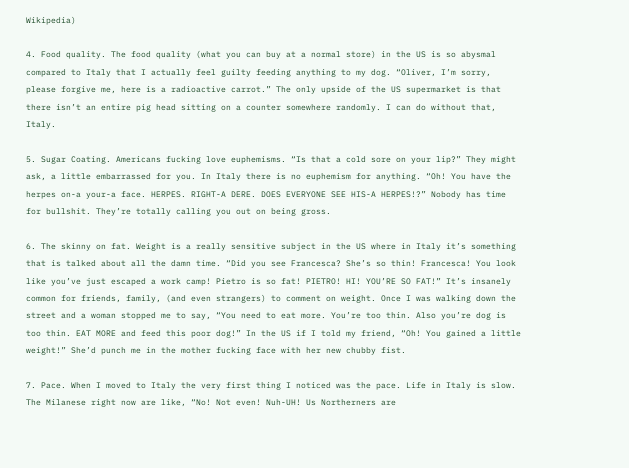Wikipedia)

4. Food quality. The food quality (what you can buy at a normal store) in the US is so abysmal compared to Italy that I actually feel guilty feeding anything to my dog. “Oliver, I’m sorry, please forgive me, here is a radioactive carrot.” The only upside of the US supermarket is that there isn’t an entire pig head sitting on a counter somewhere randomly. I can do without that, Italy.

5. Sugar Coating. Americans fucking love euphemisms. “Is that a cold sore on your lip?” They might ask, a little embarrassed for you. In Italy there is no euphemism for anything. “Oh! You have the herpes on-a your-a face. HERPES. RIGHT-A DERE. DOES EVERYONE SEE HIS-A HERPES!?” Nobody has time for bullshit. They’re totally calling you out on being gross.

6. The skinny on fat. Weight is a really sensitive subject in the US where in Italy it’s something that is talked about all the damn time. “Did you see Francesca? She’s so thin! Francesca! You look like you’ve just escaped a work camp! Pietro is so fat! PIETRO! HI! YOU’RE SO FAT!” It’s insanely common for friends, family, (and even strangers) to comment on weight. Once I was walking down the street and a woman stopped me to say, “You need to eat more. You’re too thin. Also you’re dog is too thin. EAT MORE and feed this poor dog!” In the US if I told my friend, “Oh! You gained a little weight!” She’d punch me in the mother fucking face with her new chubby fist.

7. Pace. When I moved to Italy the very first thing I noticed was the pace. Life in Italy is slow. The Milanese right now are like, “No! Not even! Nuh-UH! Us Northerners are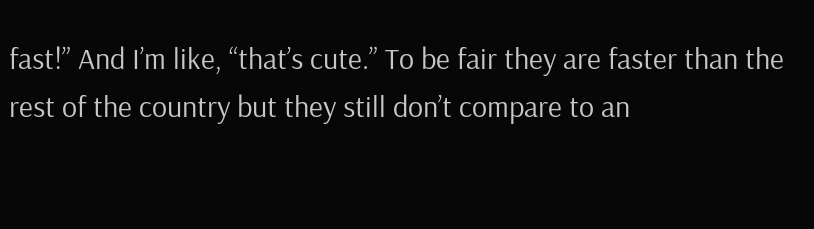fast!” And I’m like, “that’s cute.” To be fair they are faster than the rest of the country but they still don’t compare to an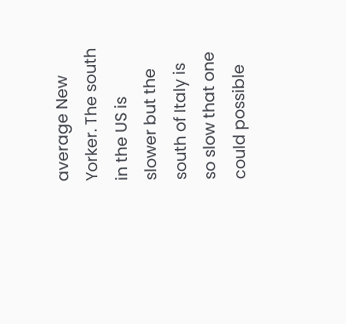average New Yorker. The south in the US is slower but the south of Italy is so slow that one could possible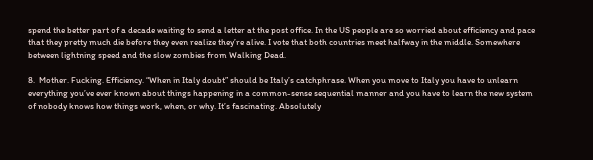spend the better part of a decade waiting to send a letter at the post office. In the US people are so worried about efficiency and pace that they pretty much die before they even realize they’re alive. I vote that both countries meet halfway in the middle. Somewhere between lightning speed and the slow zombies from Walking Dead.

8.  Mother. Fucking. Efficiency. “When in Italy doubt” should be Italy’s catchphrase. When you move to Italy you have to unlearn everything you’ve ever known about things happening in a common-sense sequential manner and you have to learn the new system of nobody knows how things work, when, or why. It’s fascinating. Absolutely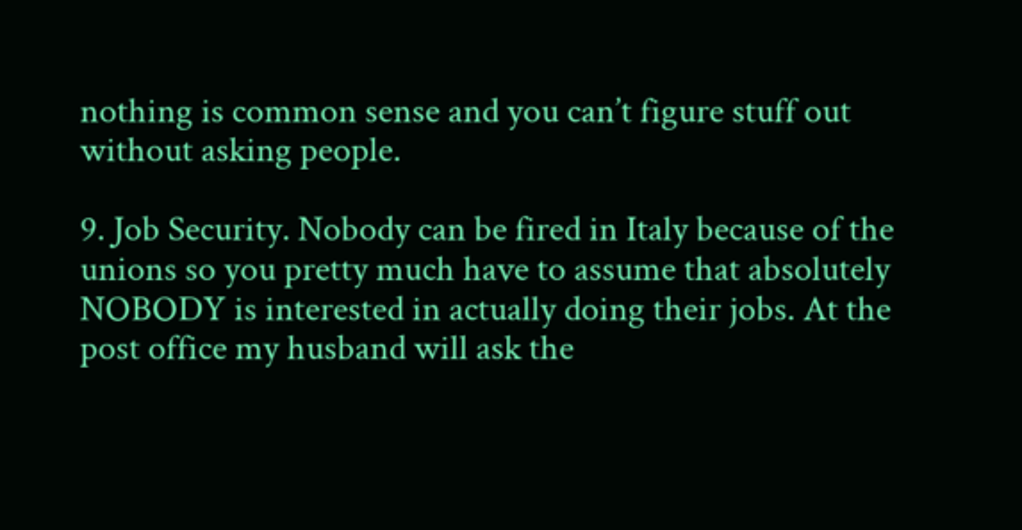nothing is common sense and you can’t figure stuff out without asking people.

9. Job Security. Nobody can be fired in Italy because of the unions so you pretty much have to assume that absolutely NOBODY is interested in actually doing their jobs. At the post office my husband will ask the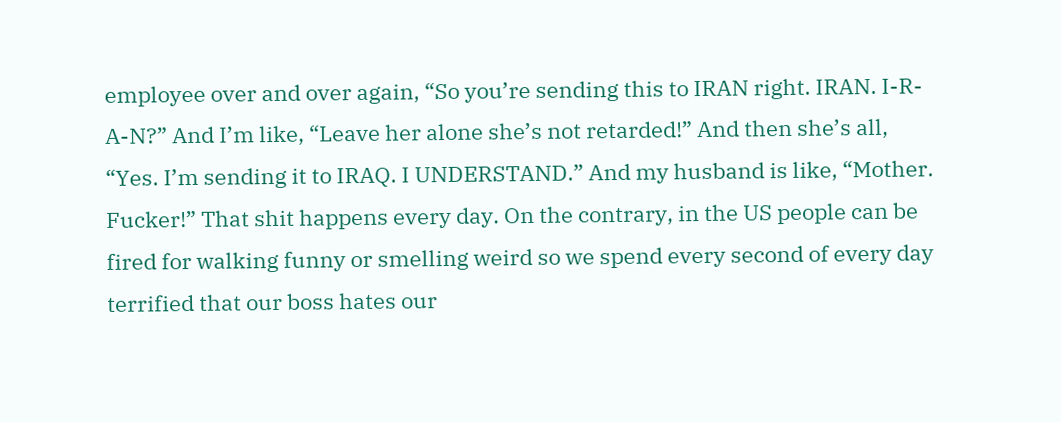employee over and over again, “So you’re sending this to IRAN right. IRAN. I-R-A-N?” And I’m like, “Leave her alone she’s not retarded!” And then she’s all, “Yes. I’m sending it to IRAQ. I UNDERSTAND.” And my husband is like, “Mother. Fucker!” That shit happens every day. On the contrary, in the US people can be fired for walking funny or smelling weird so we spend every second of every day terrified that our boss hates our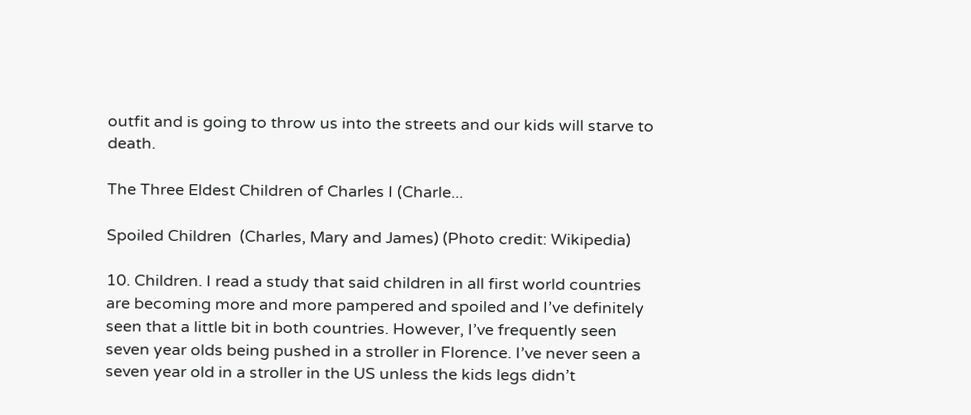outfit and is going to throw us into the streets and our kids will starve to death.

The Three Eldest Children of Charles I (Charle...

Spoiled Children  (Charles, Mary and James) (Photo credit: Wikipedia)

10. Children. I read a study that said children in all first world countries are becoming more and more pampered and spoiled and I’ve definitely seen that a little bit in both countries. However, I’ve frequently seen seven year olds being pushed in a stroller in Florence. I’ve never seen a seven year old in a stroller in the US unless the kids legs didn’t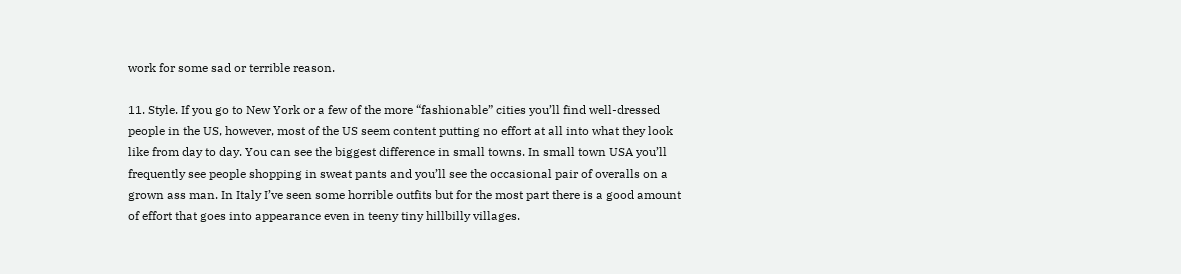work for some sad or terrible reason.

11. Style. If you go to New York or a few of the more “fashionable” cities you’ll find well-dressed people in the US, however, most of the US seem content putting no effort at all into what they look like from day to day. You can see the biggest difference in small towns. In small town USA you’ll frequently see people shopping in sweat pants and you’ll see the occasional pair of overalls on a grown ass man. In Italy I’ve seen some horrible outfits but for the most part there is a good amount of effort that goes into appearance even in teeny tiny hillbilly villages.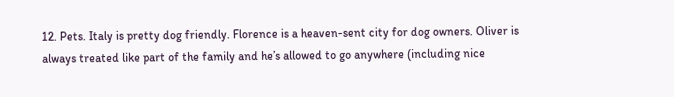12. Pets. Italy is pretty dog friendly. Florence is a heaven-sent city for dog owners. Oliver is always treated like part of the family and he’s allowed to go anywhere (including nice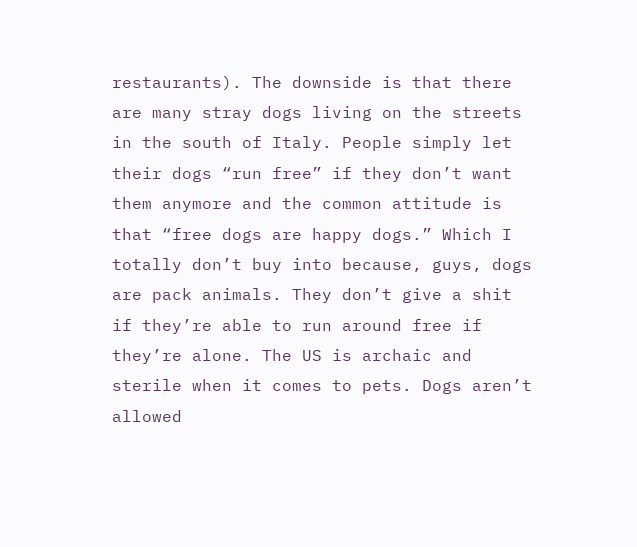restaurants). The downside is that there are many stray dogs living on the streets in the south of Italy. People simply let their dogs “run free” if they don’t want them anymore and the common attitude is that “free dogs are happy dogs.” Which I totally don’t buy into because, guys, dogs are pack animals. They don’t give a shit if they’re able to run around free if they’re alone. The US is archaic and sterile when it comes to pets. Dogs aren’t allowed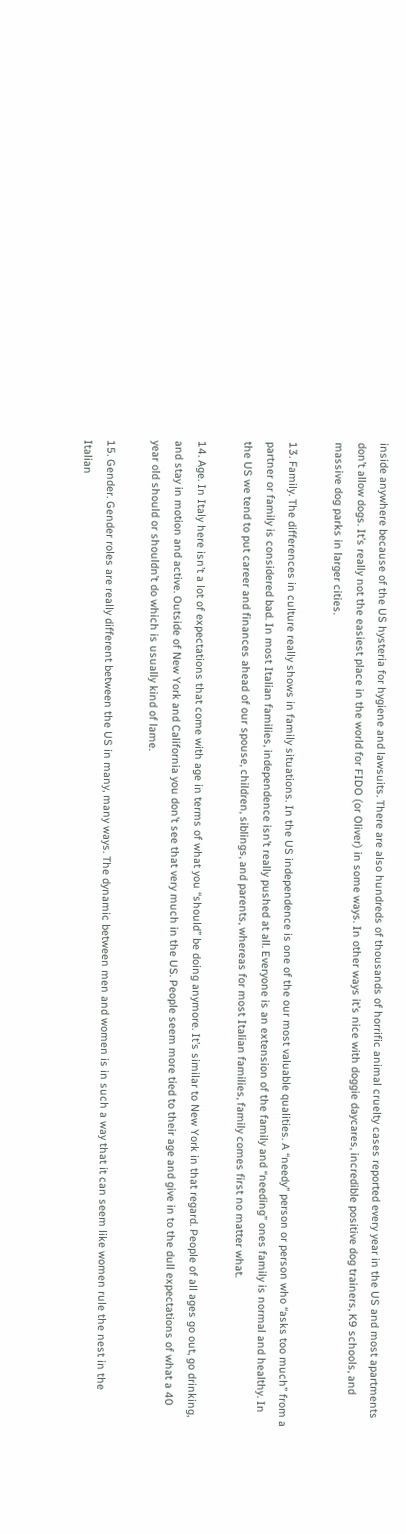inside anywhere because of the US hysteria for hygiene and lawsuits. There are also hundreds of thousands of horrific animal cruelty cases reported every year in the US and most apartments don’t allow dogs. It’s really not the easiest place in the world for FIDO (or Oliver) in some ways. In other ways it’s nice with doggie daycares, incredible positive dog trainers, K9 schools, and massive dog parks in larger cities.

13. Family. The differences in culture really shows in family situations. In the US independence is one of the our most valuable qualities. A “needy” person or person who “asks too much” from a partner or family is considered bad. In most Italian families, independence isn’t really pushed at all. Everyone is an extension of the family and “needing” ones family is normal and healthy. In the US we tend to put career and finances ahead of our spouse, children, siblings, and parents, whereas for most Italian families, family comes first no matter what.

14. Age. In Italy here isn’t a lot of expectations that come with age in terms of what you “should” be doing anymore. It’s similar to New York in that regard. People of all ages go out, go drinking, and stay in motion and active. Outside of New York and California you don’t see that very much in the US. People seem more tied to their age and give in to the dull expectations of what a 40 year old should or shouldn’t do which is usually kind of lame.

15. Gender. Gender roles are really different between the US in many, many ways. The dynamic between men and women is in such a way that it can seem like women rule the nest in the Italian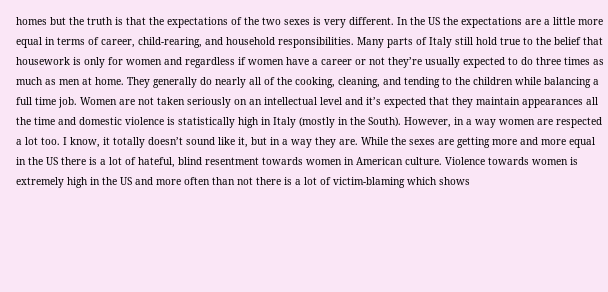homes but the truth is that the expectations of the two sexes is very different. In the US the expectations are a little more equal in terms of career, child-rearing, and household responsibilities. Many parts of Italy still hold true to the belief that housework is only for women and regardless if women have a career or not they’re usually expected to do three times as much as men at home. They generally do nearly all of the cooking, cleaning, and tending to the children while balancing a full time job. Women are not taken seriously on an intellectual level and it’s expected that they maintain appearances all the time and domestic violence is statistically high in Italy (mostly in the South). However, in a way women are respected a lot too. I know, it totally doesn’t sound like it, but in a way they are. While the sexes are getting more and more equal in the US there is a lot of hateful, blind resentment towards women in American culture. Violence towards women is extremely high in the US and more often than not there is a lot of victim-blaming which shows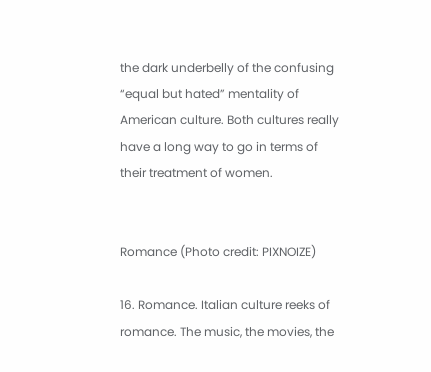the dark underbelly of the confusing “equal but hated” mentality of American culture. Both cultures really have a long way to go in terms of their treatment of women.


Romance (Photo credit: PIXNOIZE)

16. Romance. Italian culture reeks of romance. The music, the movies, the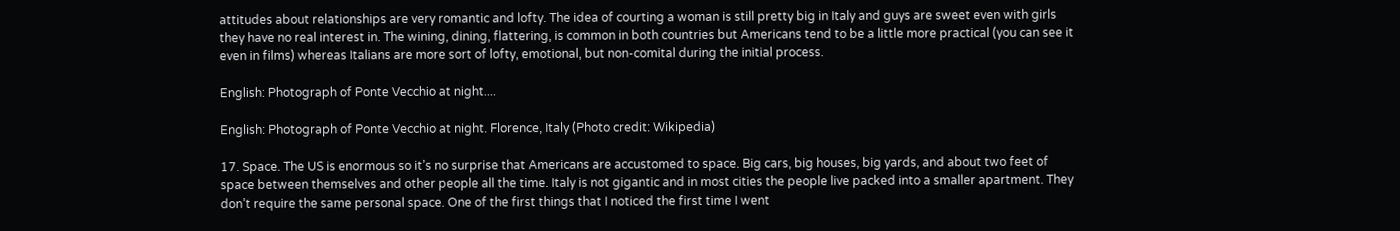attitudes about relationships are very romantic and lofty. The idea of courting a woman is still pretty big in Italy and guys are sweet even with girls they have no real interest in. The wining, dining, flattering, is common in both countries but Americans tend to be a little more practical (you can see it even in films) whereas Italians are more sort of lofty, emotional, but non-comital during the initial process.

English: Photograph of Ponte Vecchio at night....

English: Photograph of Ponte Vecchio at night. Florence, Italy (Photo credit: Wikipedia)

17. Space. The US is enormous so it’s no surprise that Americans are accustomed to space. Big cars, big houses, big yards, and about two feet of space between themselves and other people all the time. Italy is not gigantic and in most cities the people live packed into a smaller apartment. They don’t require the same personal space. One of the first things that I noticed the first time I went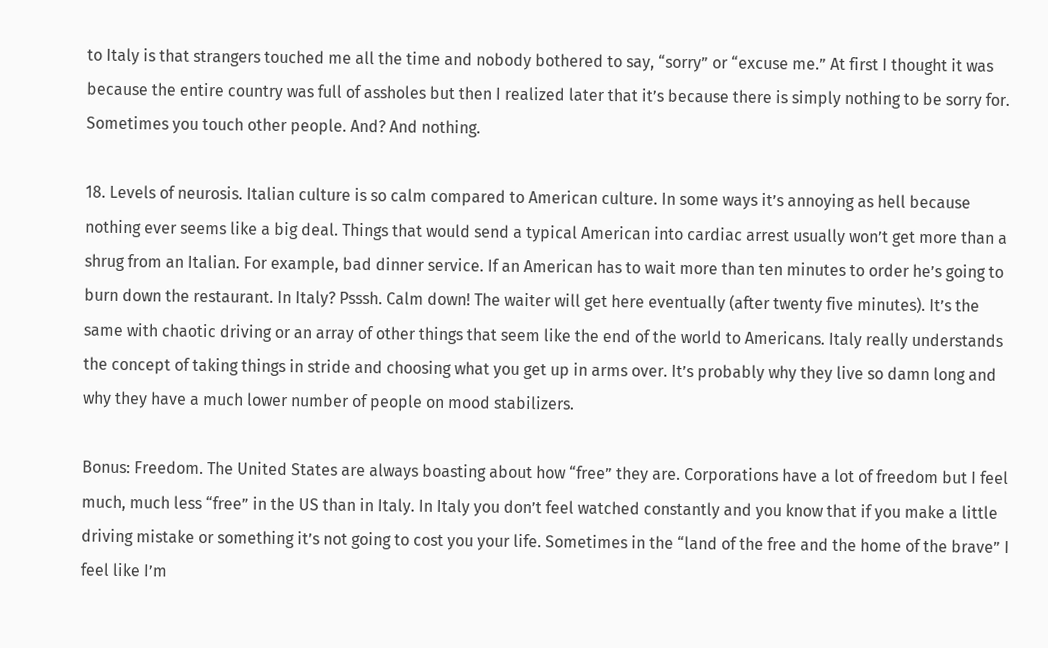to Italy is that strangers touched me all the time and nobody bothered to say, “sorry” or “excuse me.” At first I thought it was because the entire country was full of assholes but then I realized later that it’s because there is simply nothing to be sorry for. Sometimes you touch other people. And? And nothing.

18. Levels of neurosis. Italian culture is so calm compared to American culture. In some ways it’s annoying as hell because nothing ever seems like a big deal. Things that would send a typical American into cardiac arrest usually won’t get more than a shrug from an Italian. For example, bad dinner service. If an American has to wait more than ten minutes to order he’s going to burn down the restaurant. In Italy? Psssh. Calm down! The waiter will get here eventually (after twenty five minutes). It’s the same with chaotic driving or an array of other things that seem like the end of the world to Americans. Italy really understands the concept of taking things in stride and choosing what you get up in arms over. It’s probably why they live so damn long and why they have a much lower number of people on mood stabilizers.

Bonus: Freedom. The United States are always boasting about how “free” they are. Corporations have a lot of freedom but I feel much, much less “free” in the US than in Italy. In Italy you don’t feel watched constantly and you know that if you make a little driving mistake or something it’s not going to cost you your life. Sometimes in the “land of the free and the home of the brave” I feel like I’m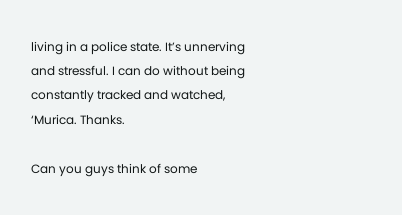living in a police state. It’s unnerving and stressful. I can do without being constantly tracked and watched, ‘Murica. Thanks.

Can you guys think of some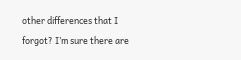other differences that I forgot? I’m sure there are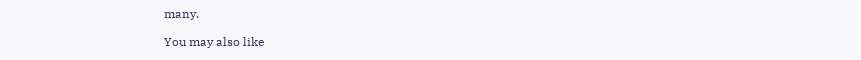many.

You may also like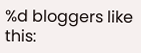%d bloggers like this: